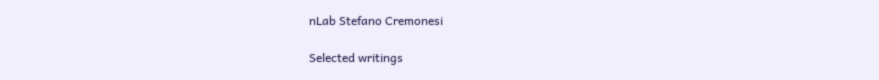nLab Stefano Cremonesi

Selected writings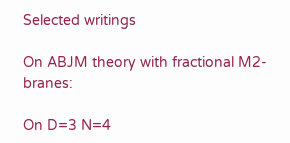Selected writings

On ABJM theory with fractional M2-branes:

On D=3 N=4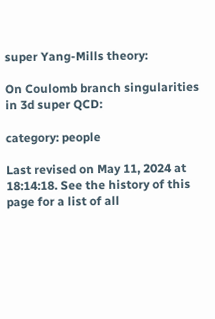super Yang-Mills theory:

On Coulomb branch singularities in 3d super QCD:

category: people

Last revised on May 11, 2024 at 18:14:18. See the history of this page for a list of all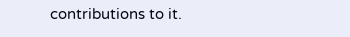contributions to it.